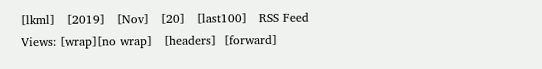[lkml]   [2019]   [Nov]   [20]   [last100]   RSS Feed
Views: [wrap][no wrap]   [headers]  [forward]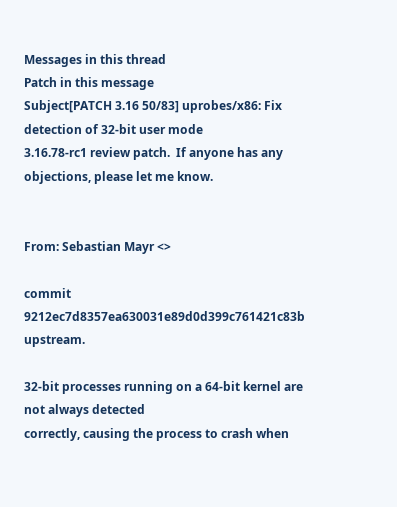Messages in this thread
Patch in this message
Subject[PATCH 3.16 50/83] uprobes/x86: Fix detection of 32-bit user mode
3.16.78-rc1 review patch.  If anyone has any objections, please let me know.


From: Sebastian Mayr <>

commit 9212ec7d8357ea630031e89d0d399c761421c83b upstream.

32-bit processes running on a 64-bit kernel are not always detected
correctly, causing the process to crash when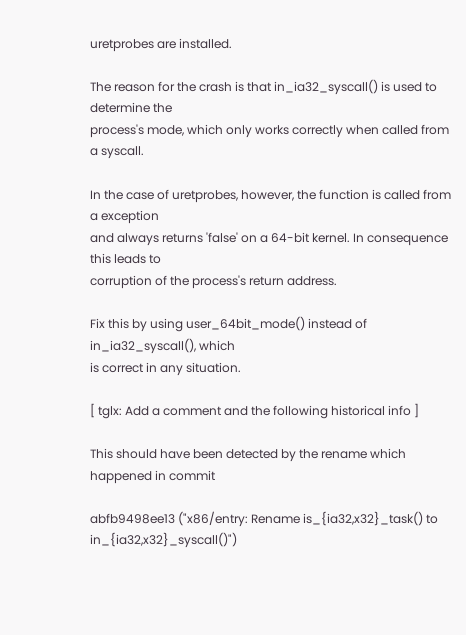uretprobes are installed.

The reason for the crash is that in_ia32_syscall() is used to determine the
process's mode, which only works correctly when called from a syscall.

In the case of uretprobes, however, the function is called from a exception
and always returns 'false' on a 64-bit kernel. In consequence this leads to
corruption of the process's return address.

Fix this by using user_64bit_mode() instead of in_ia32_syscall(), which
is correct in any situation.

[ tglx: Add a comment and the following historical info ]

This should have been detected by the rename which happened in commit

abfb9498ee13 ("x86/entry: Rename is_{ia32,x32}_task() to in_{ia32,x32}_syscall()")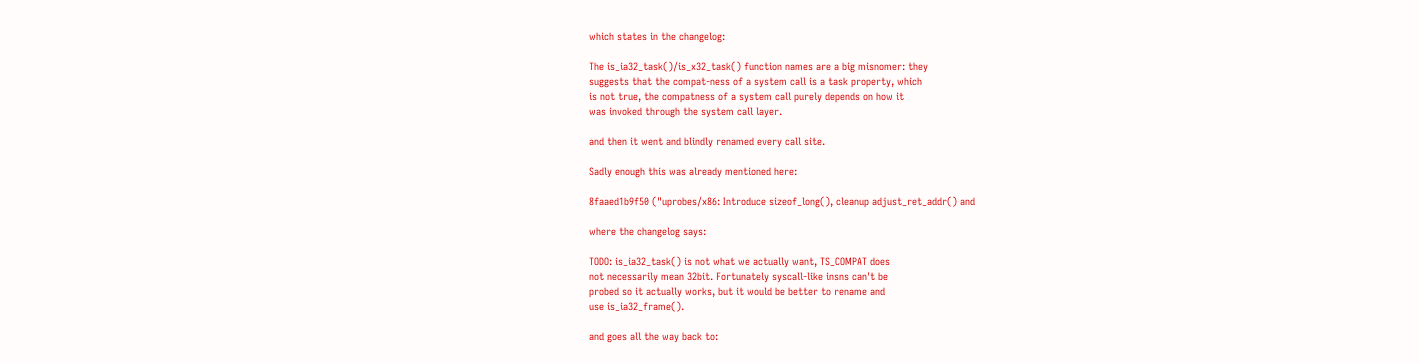which states in the changelog:

The is_ia32_task()/is_x32_task() function names are a big misnomer: they
suggests that the compat-ness of a system call is a task property, which
is not true, the compatness of a system call purely depends on how it
was invoked through the system call layer.

and then it went and blindly renamed every call site.

Sadly enough this was already mentioned here:

8faaed1b9f50 ("uprobes/x86: Introduce sizeof_long(), cleanup adjust_ret_addr() and

where the changelog says:

TODO: is_ia32_task() is not what we actually want, TS_COMPAT does
not necessarily mean 32bit. Fortunately syscall-like insns can't be
probed so it actually works, but it would be better to rename and
use is_ia32_frame().

and goes all the way back to: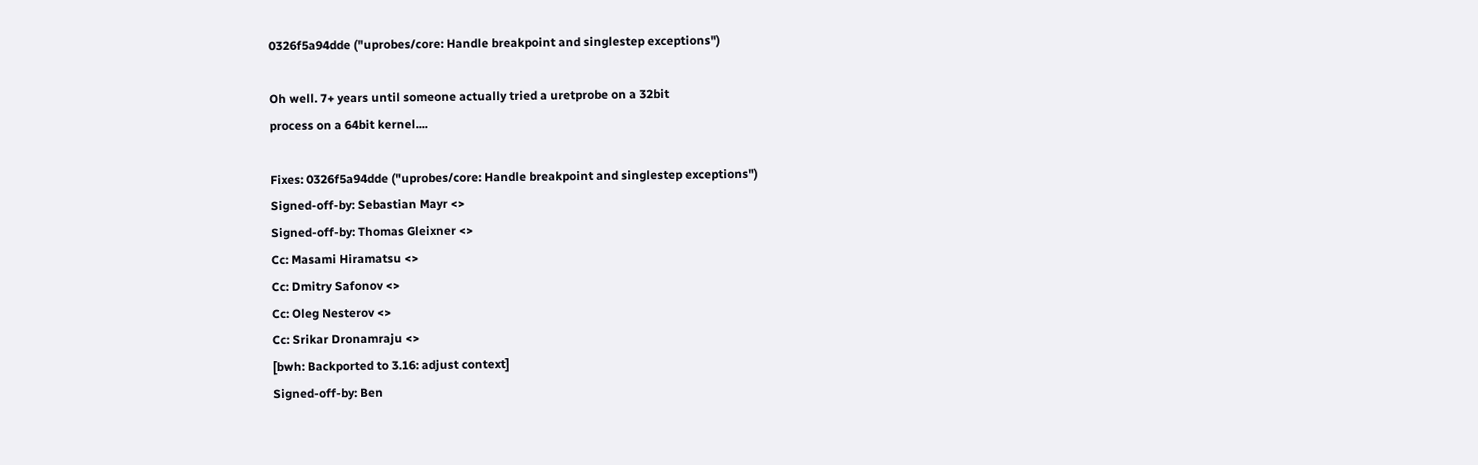0326f5a94dde ("uprobes/core: Handle breakpoint and singlestep exceptions")

Oh well. 7+ years until someone actually tried a uretprobe on a 32bit
process on a 64bit kernel....

Fixes: 0326f5a94dde ("uprobes/core: Handle breakpoint and singlestep exceptions")
Signed-off-by: Sebastian Mayr <>
Signed-off-by: Thomas Gleixner <>
Cc: Masami Hiramatsu <>
Cc: Dmitry Safonov <>
Cc: Oleg Nesterov <>
Cc: Srikar Dronamraju <>
[bwh: Backported to 3.16: adjust context]
Signed-off-by: Ben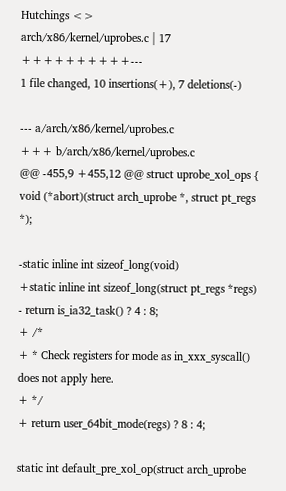Hutchings <>
arch/x86/kernel/uprobes.c | 17 ++++++++++---
1 file changed, 10 insertions(+), 7 deletions(-)

--- a/arch/x86/kernel/uprobes.c
+++ b/arch/x86/kernel/uprobes.c
@@ -455,9 +455,12 @@ struct uprobe_xol_ops {
void (*abort)(struct arch_uprobe *, struct pt_regs *);

-static inline int sizeof_long(void)
+static inline int sizeof_long(struct pt_regs *regs)
- return is_ia32_task() ? 4 : 8;
+ /*
+ * Check registers for mode as in_xxx_syscall() does not apply here.
+ */
+ return user_64bit_mode(regs) ? 8 : 4;

static int default_pre_xol_op(struct arch_uprobe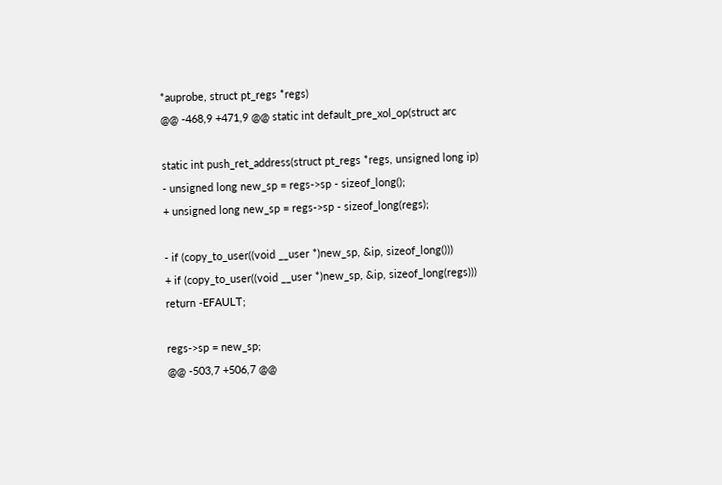*auprobe, struct pt_regs *regs)
@@ -468,9 +471,9 @@ static int default_pre_xol_op(struct arc

static int push_ret_address(struct pt_regs *regs, unsigned long ip)
- unsigned long new_sp = regs->sp - sizeof_long();
+ unsigned long new_sp = regs->sp - sizeof_long(regs);

- if (copy_to_user((void __user *)new_sp, &ip, sizeof_long()))
+ if (copy_to_user((void __user *)new_sp, &ip, sizeof_long(regs)))
return -EFAULT;

regs->sp = new_sp;
@@ -503,7 +506,7 @@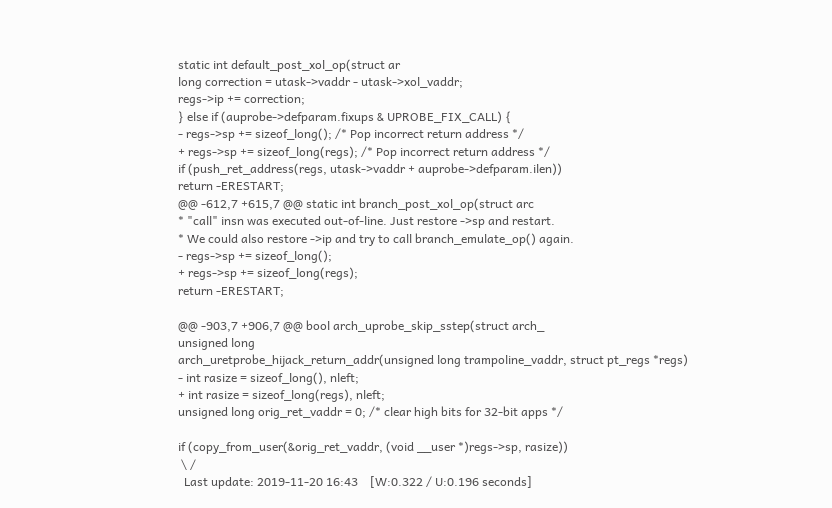static int default_post_xol_op(struct ar
long correction = utask->vaddr - utask->xol_vaddr;
regs->ip += correction;
} else if (auprobe->defparam.fixups & UPROBE_FIX_CALL) {
- regs->sp += sizeof_long(); /* Pop incorrect return address */
+ regs->sp += sizeof_long(regs); /* Pop incorrect return address */
if (push_ret_address(regs, utask->vaddr + auprobe->defparam.ilen))
return -ERESTART;
@@ -612,7 +615,7 @@ static int branch_post_xol_op(struct arc
* "call" insn was executed out-of-line. Just restore ->sp and restart.
* We could also restore ->ip and try to call branch_emulate_op() again.
- regs->sp += sizeof_long();
+ regs->sp += sizeof_long(regs);
return -ERESTART;

@@ -903,7 +906,7 @@ bool arch_uprobe_skip_sstep(struct arch_
unsigned long
arch_uretprobe_hijack_return_addr(unsigned long trampoline_vaddr, struct pt_regs *regs)
- int rasize = sizeof_long(), nleft;
+ int rasize = sizeof_long(regs), nleft;
unsigned long orig_ret_vaddr = 0; /* clear high bits for 32-bit apps */

if (copy_from_user(&orig_ret_vaddr, (void __user *)regs->sp, rasize))
 \ /
  Last update: 2019-11-20 16:43    [W:0.322 / U:0.196 seconds]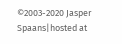©2003-2020 Jasper Spaans|hosted at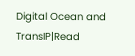Digital Ocean and TransIP|Read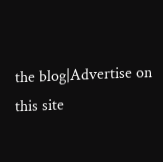the blog|Advertise on this site